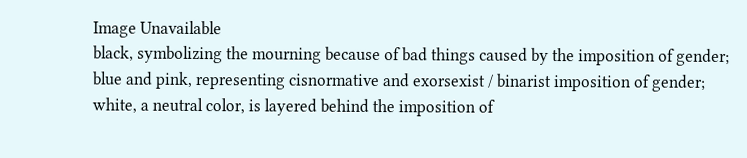Image Unavailable
black, symbolizing the mourning because of bad things caused by the imposition of gender; blue and pink, representing cisnormative and exorsexist / binarist imposition of gender; white, a neutral color, is layered behind the imposition of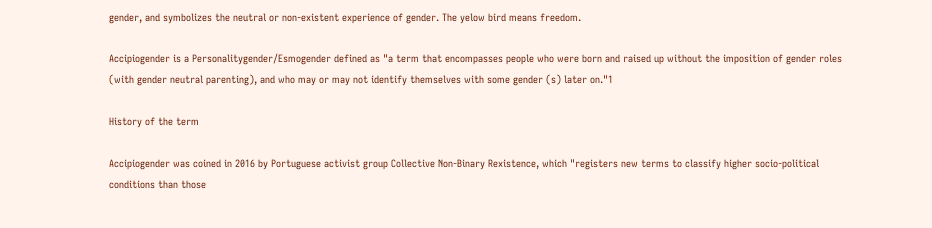gender, and symbolizes the neutral or non-existent experience of gender. The yelow bird means freedom.

Accipiogender is a Personalitygender/Esmogender defined as "a term that encompasses people who were born and raised up without the imposition of gender roles (with gender neutral parenting), and who may or may not identify themselves with some gender (s) later on."1

History of the term

Accipiogender was coined in 2016 by Portuguese activist group Collective Non-Binary Rexistence, which "registers new terms to classify higher socio-political conditions than those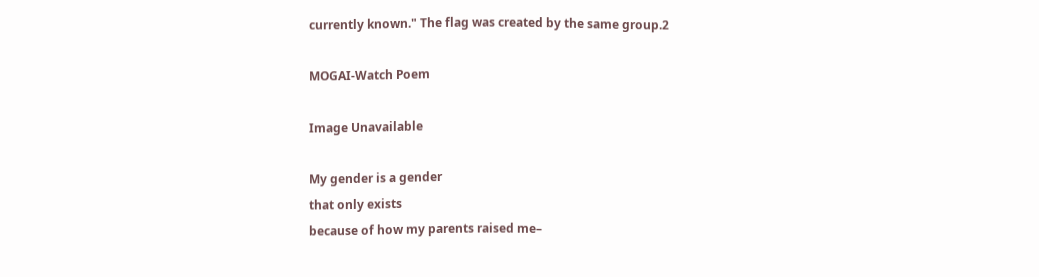currently known." The flag was created by the same group.2

MOGAI-Watch Poem

Image Unavailable

My gender is a gender
that only exists
because of how my parents raised me–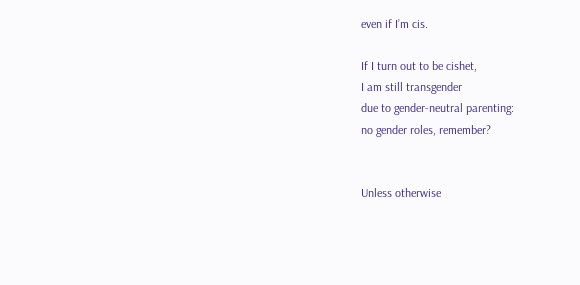even if I’m cis.

If I turn out to be cishet,
I am still transgender
due to gender-neutral parenting:
no gender roles, remember?


Unless otherwise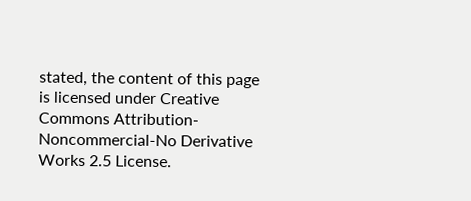stated, the content of this page is licensed under Creative Commons Attribution-Noncommercial-No Derivative Works 2.5 License.